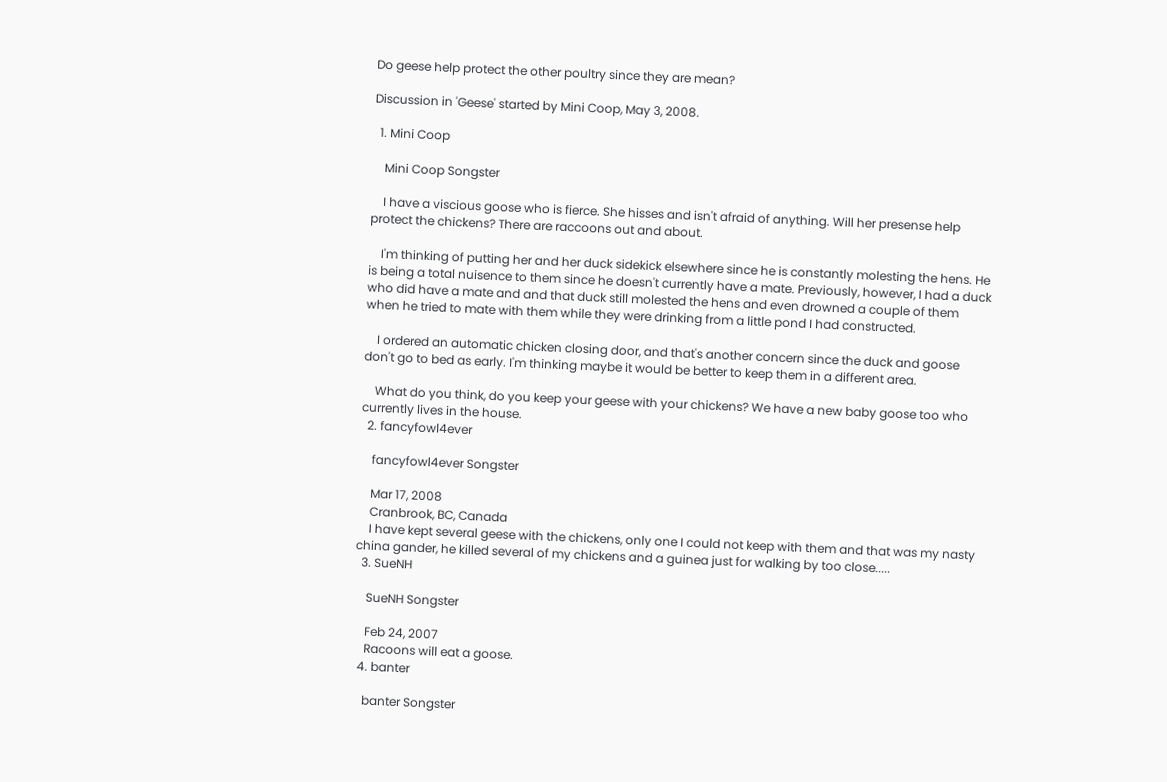Do geese help protect the other poultry since they are mean?

Discussion in 'Geese' started by Mini Coop, May 3, 2008.

  1. Mini Coop

    Mini Coop Songster

    I have a viscious goose who is fierce. She hisses and isn't afraid of anything. Will her presense help protect the chickens? There are raccoons out and about.

    I'm thinking of putting her and her duck sidekick elsewhere since he is constantly molesting the hens. He is being a total nuisence to them since he doesn't currently have a mate. Previously, however, I had a duck who did have a mate and and that duck still molested the hens and even drowned a couple of them when he tried to mate with them while they were drinking from a little pond I had constructed.

    I ordered an automatic chicken closing door, and that's another concern since the duck and goose don't go to bed as early. I'm thinking maybe it would be better to keep them in a different area.

    What do you think, do you keep your geese with your chickens? We have a new baby goose too who currently lives in the house.
  2. fancyfowl4ever

    fancyfowl4ever Songster

    Mar 17, 2008
    Cranbrook, BC, Canada
    I have kept several geese with the chickens, only one I could not keep with them and that was my nasty china gander, he killed several of my chickens and a guinea just for walking by too close.....
  3. SueNH

    SueNH Songster

    Feb 24, 2007
    Racoons will eat a goose.
  4. banter

    banter Songster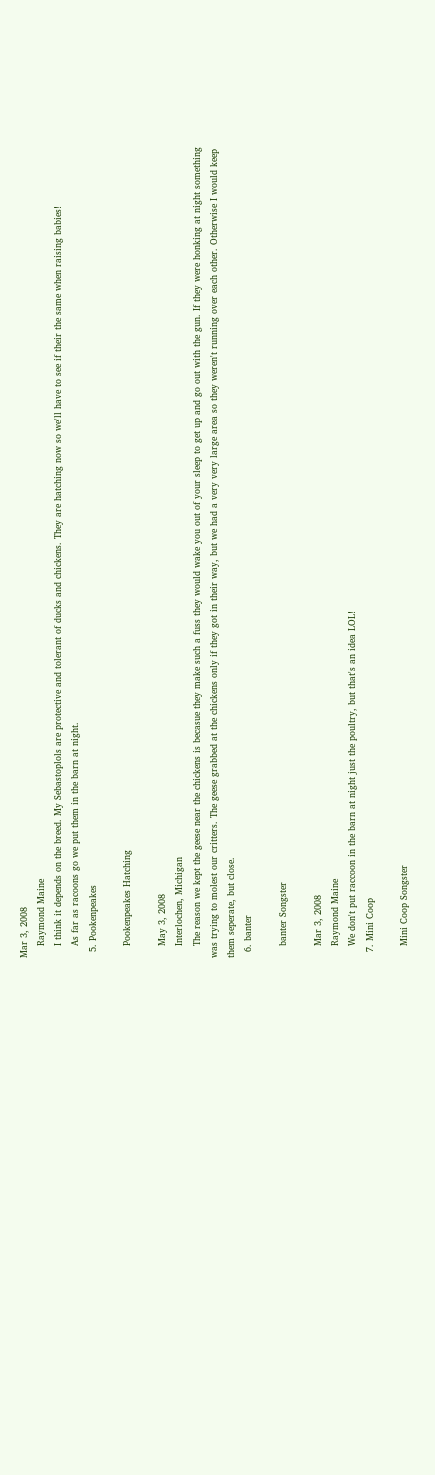Mar 3, 2008
    Raymond Maine
    I think it depends on the breed. My Sebastoplols are protective and tolerant of ducks and chickens. They are hatching now so we'll have to see if their the same when raising babies!
    As far as racoons go we put them in the barn at night.
  5. Pookenpeakes

    Pookenpeakes Hatching

    May 3, 2008
    Interlochen, Michigan
    The reason we kept the geese near the chickens is becasue they make such a fuss they would wake you out of your sleep to get up and go out with the gun. If they were honking at night something was trying to molest our critters. The geese grabbed at the chickens only if they got in their way, but we had a very very large area so they weren't running over each other. Otherwise I would keep them seperate, but close.
  6. banter

    banter Songster

    Mar 3, 2008
    Raymond Maine
    We don't put raccoon in the barn at night just the poultry, but that's an idea LOL!
  7. Mini Coop

    Mini Coop Songster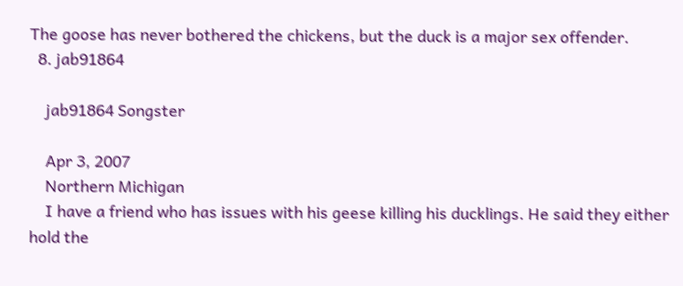The goose has never bothered the chickens, but the duck is a major sex offender.
  8. jab91864

    jab91864 Songster

    Apr 3, 2007
    Northern Michigan
    I have a friend who has issues with his geese killing his ducklings. He said they either hold the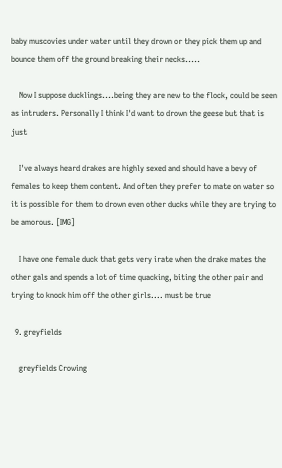baby muscovies under water until they drown or they pick them up and bounce them off the ground breaking their necks.....

    Now I suppose ducklings....being they are new to the flock, could be seen as intruders. Personally I think I'd want to drown the geese but that is just

    I've always heard drakes are highly sexed and should have a bevy of females to keep them content. And often they prefer to mate on water so it is possible for them to drown even other ducks while they are trying to be amorous. [IMG]

    I have one female duck that gets very irate when the drake mates the other gals and spends a lot of time quacking, biting the other pair and trying to knock him off the other girls.... must be true

  9. greyfields

    greyfields Crowing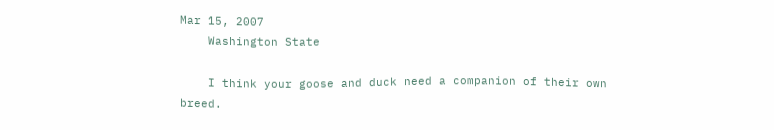Mar 15, 2007
    Washington State

    I think your goose and duck need a companion of their own breed.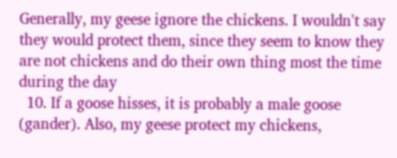Generally, my geese ignore the chickens. I wouldn't say they would protect them, since they seem to know they are not chickens and do their own thing most the time during the day
  10. If a goose hisses, it is probably a male goose (gander). Also, my geese protect my chickens,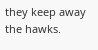they keep away the hawks.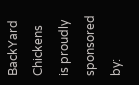BackYard Chickens is proudly sponsored by: